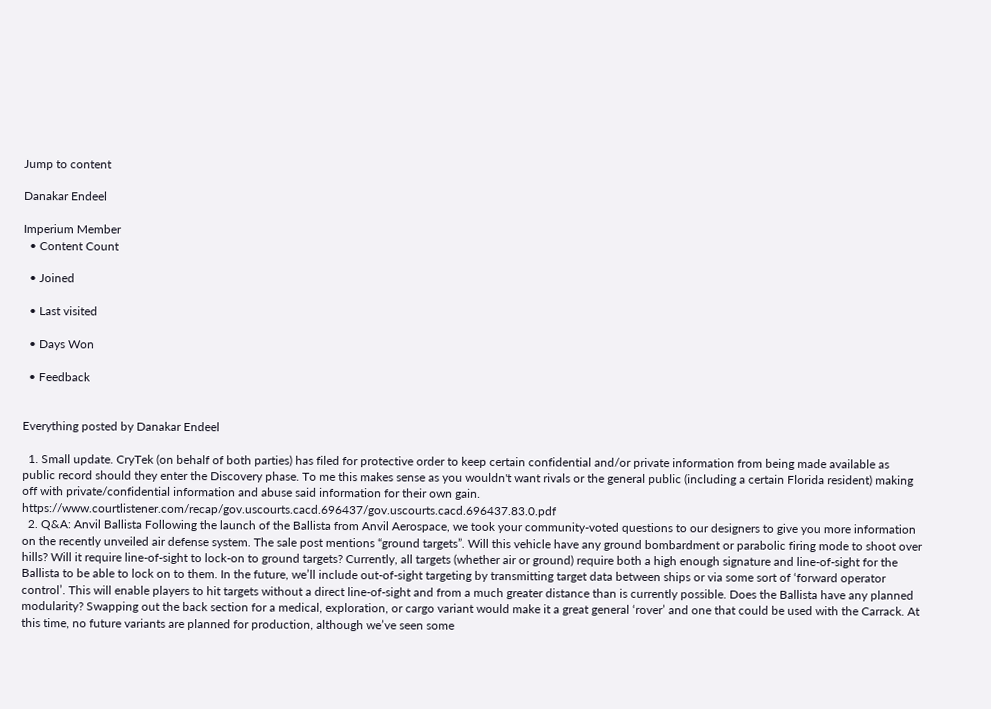Jump to content

Danakar Endeel

Imperium Member
  • Content Count

  • Joined

  • Last visited

  • Days Won

  • Feedback


Everything posted by Danakar Endeel

  1. Small update. CryTek (on behalf of both parties) has filed for protective order to keep certain confidential and/or private information from being made available as public record should they enter the Discovery phase. To me this makes sense as you wouldn't want rivals or the general public (including a certain Florida resident) making off with private/confidential information and abuse said information for their own gain. https://www.courtlistener.com/recap/gov.uscourts.cacd.696437/gov.uscourts.cacd.696437.83.0.pdf
  2. Q&A: Anvil Ballista Following the launch of the Ballista from Anvil Aerospace, we took your community-voted questions to our designers to give you more information on the recently unveiled air defense system. The sale post mentions “ground targets”. Will this vehicle have any ground bombardment or parabolic firing mode to shoot over hills? Will it require line-of-sight to lock-on to ground targets? Currently, all targets (whether air or ground) require both a high enough signature and line-of-sight for the Ballista to be able to lock on to them. In the future, we’ll include out-of-sight targeting by transmitting target data between ships or via some sort of ‘forward operator control’. This will enable players to hit targets without a direct line-of-sight and from a much greater distance than is currently possible. Does the Ballista have any planned modularity? Swapping out the back section for a medical, exploration, or cargo variant would make it a great general ‘rover’ and one that could be used with the Carrack. At this time, no future variants are planned for production, although we’ve seen some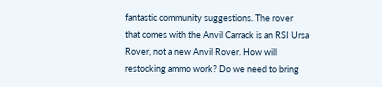fantastic community suggestions. The rover that comes with the Anvil Carrack is an RSI Ursa Rover, not a new Anvil Rover. How will restocking ammo work? Do we need to bring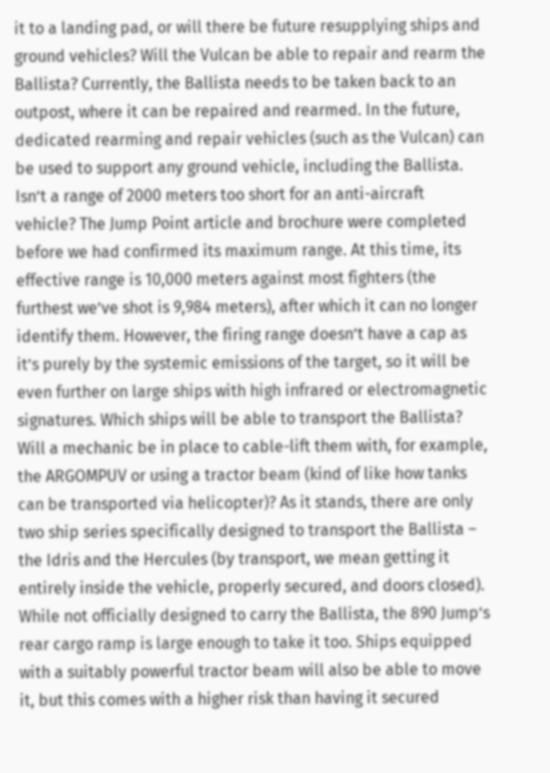it to a landing pad, or will there be future resupplying ships and ground vehicles? Will the Vulcan be able to repair and rearm the Ballista? Currently, the Ballista needs to be taken back to an outpost, where it can be repaired and rearmed. In the future, dedicated rearming and repair vehicles (such as the Vulcan) can be used to support any ground vehicle, including the Ballista. Isn’t a range of 2000 meters too short for an anti-aircraft vehicle? The Jump Point article and brochure were completed before we had confirmed its maximum range. At this time, its effective range is 10,000 meters against most fighters (the furthest we’ve shot is 9,984 meters), after which it can no longer identify them. However, the firing range doesn’t have a cap as it’s purely by the systemic emissions of the target, so it will be even further on large ships with high infrared or electromagnetic signatures. Which ships will be able to transport the Ballista? Will a mechanic be in place to cable-lift them with, for example, the ARGOMPUV or using a tractor beam (kind of like how tanks can be transported via helicopter)? As it stands, there are only two ship series specifically designed to transport the Ballista – the Idris and the Hercules (by transport, we mean getting it entirely inside the vehicle, properly secured, and doors closed). While not officially designed to carry the Ballista, the 890 Jump’s rear cargo ramp is large enough to take it too. Ships equipped with a suitably powerful tractor beam will also be able to move it, but this comes with a higher risk than having it secured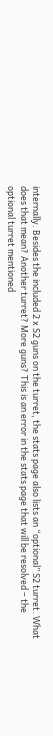internally. Besides the included 2 x S2 guns on the turret, the stats page also lists an “optional” S2 turret. What does that mean? Another turret? More guns? This is an error in the stats page that will be resolved – the optional turret mentioned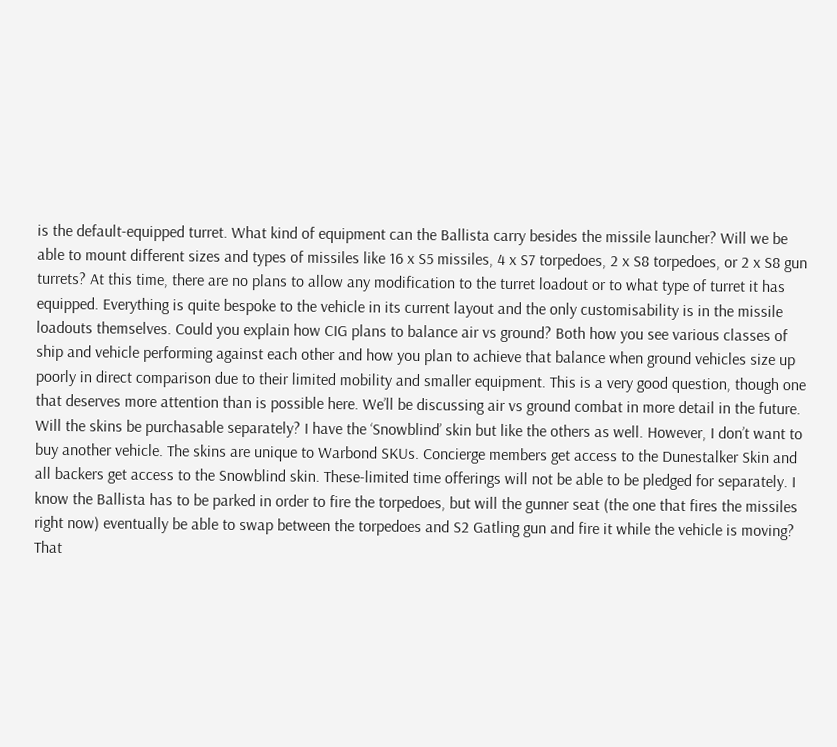is the default-equipped turret. What kind of equipment can the Ballista carry besides the missile launcher? Will we be able to mount different sizes and types of missiles like 16 x S5 missiles, 4 x S7 torpedoes, 2 x S8 torpedoes, or 2 x S8 gun turrets? At this time, there are no plans to allow any modification to the turret loadout or to what type of turret it has equipped. Everything is quite bespoke to the vehicle in its current layout and the only customisability is in the missile loadouts themselves. Could you explain how CIG plans to balance air vs ground? Both how you see various classes of ship and vehicle performing against each other and how you plan to achieve that balance when ground vehicles size up poorly in direct comparison due to their limited mobility and smaller equipment. This is a very good question, though one that deserves more attention than is possible here. We’ll be discussing air vs ground combat in more detail in the future. Will the skins be purchasable separately? I have the ‘Snowblind’ skin but like the others as well. However, I don’t want to buy another vehicle. The skins are unique to Warbond SKUs. Concierge members get access to the Dunestalker Skin and all backers get access to the Snowblind skin. These-limited time offerings will not be able to be pledged for separately. I know the Ballista has to be parked in order to fire the torpedoes, but will the gunner seat (the one that fires the missiles right now) eventually be able to swap between the torpedoes and S2 Gatling gun and fire it while the vehicle is moving? That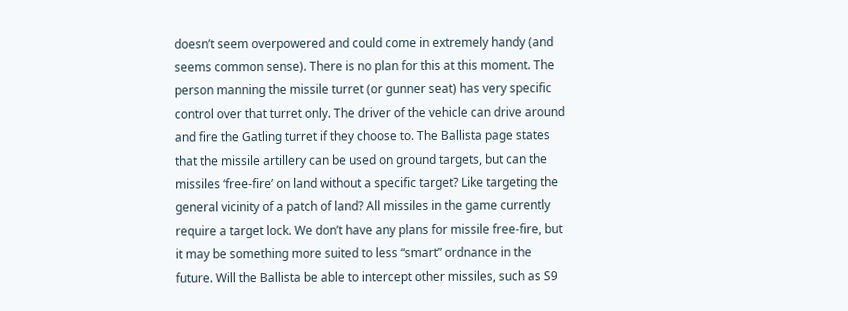doesn’t seem overpowered and could come in extremely handy (and seems common sense). There is no plan for this at this moment. The person manning the missile turret (or gunner seat) has very specific control over that turret only. The driver of the vehicle can drive around and fire the Gatling turret if they choose to. The Ballista page states that the missile artillery can be used on ground targets, but can the missiles ‘free-fire’ on land without a specific target? Like targeting the general vicinity of a patch of land? All missiles in the game currently require a target lock. We don’t have any plans for missile free-fire, but it may be something more suited to less “smart” ordnance in the future. Will the Ballista be able to intercept other missiles, such as S9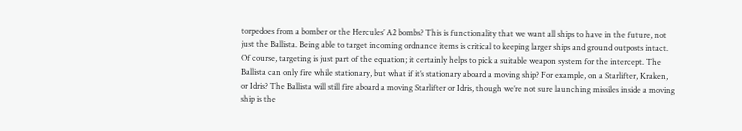torpedoes from a bomber or the Hercules’ A2 bombs? This is functionality that we want all ships to have in the future, not just the Ballista. Being able to target incoming ordnance items is critical to keeping larger ships and ground outposts intact. Of course, targeting is just part of the equation; it certainly helps to pick a suitable weapon system for the intercept. The Ballista can only fire while stationary, but what if it’s stationary aboard a moving ship? For example, on a Starlifter, Kraken, or Idris? The Ballista will still fire aboard a moving Starlifter or Idris, though we’re not sure launching missiles inside a moving ship is the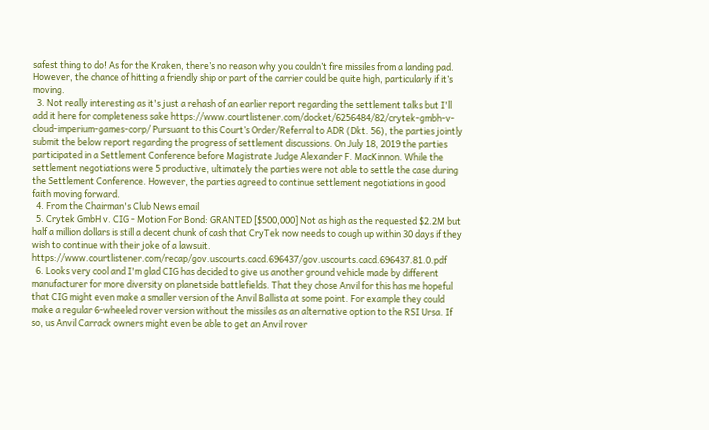safest thing to do! As for the Kraken, there’s no reason why you couldn’t fire missiles from a landing pad. However, the chance of hitting a friendly ship or part of the carrier could be quite high, particularly if it’s moving.
  3. Not really interesting as it's just a rehash of an earlier report regarding the settlement talks but I'll add it here for completeness sake https://www.courtlistener.com/docket/6256484/82/crytek-gmbh-v-cloud-imperium-games-corp/ Pursuant to this Court’s Order/Referral to ADR (Dkt. 56), the parties jointly submit the below report regarding the progress of settlement discussions. On July 18, 2019 the parties participated in a Settlement Conference before Magistrate Judge Alexander F. MacKinnon. While the settlement negotiations were 5 productive, ultimately the parties were not able to settle the case during the Settlement Conference. However, the parties agreed to continue settlement negotiations in good faith moving forward.
  4. From the Chairman's Club News email
  5. Crytek GmbH v. CIG - Motion For Bond: GRANTED [$500,000] Not as high as the requested $2.2M but half a million dollars is still a decent chunk of cash that CryTek now needs to cough up within 30 days if they wish to continue with their joke of a lawsuit. https://www.courtlistener.com/recap/gov.uscourts.cacd.696437/gov.uscourts.cacd.696437.81.0.pdf
  6. Looks very cool and I'm glad CIG has decided to give us another ground vehicle made by different manufacturer for more diversity on planetside battlefields. That they chose Anvil for this has me hopeful that CIG might even make a smaller version of the Anvil Ballista at some point. For example they could make a regular 6-wheeled rover version without the missiles as an alternative option to the RSI Ursa. If so, us Anvil Carrack owners might even be able to get an Anvil rover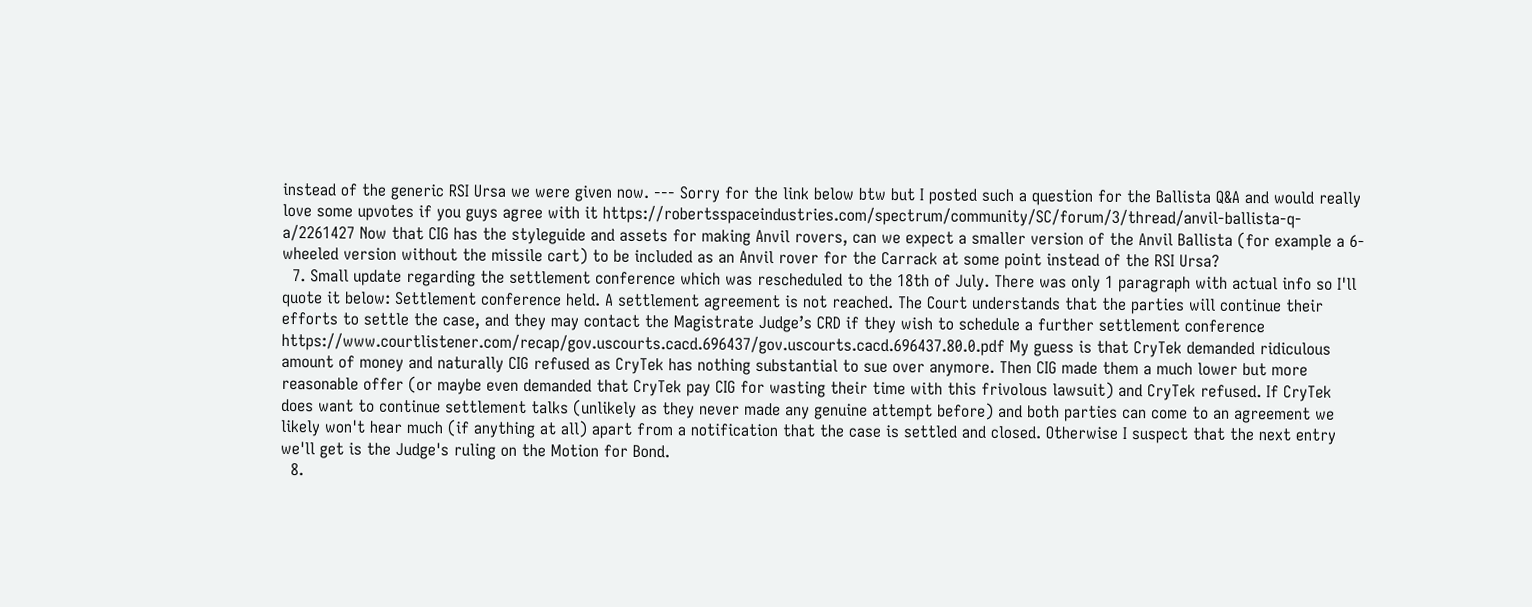instead of the generic RSI Ursa we were given now. --- Sorry for the link below btw but I posted such a question for the Ballista Q&A and would really love some upvotes if you guys agree with it https://robertsspaceindustries.com/spectrum/community/SC/forum/3/thread/anvil-ballista-q-a/2261427 Now that CIG has the styleguide and assets for making Anvil rovers, can we expect a smaller version of the Anvil Ballista (for example a 6-wheeled version without the missile cart) to be included as an Anvil rover for the Carrack at some point instead of the RSI Ursa?
  7. Small update regarding the settlement conference which was rescheduled to the 18th of July. There was only 1 paragraph with actual info so I'll quote it below: Settlement conference held. A settlement agreement is not reached. The Court understands that the parties will continue their efforts to settle the case, and they may contact the Magistrate Judge’s CRD if they wish to schedule a further settlement conference https://www.courtlistener.com/recap/gov.uscourts.cacd.696437/gov.uscourts.cacd.696437.80.0.pdf My guess is that CryTek demanded ridiculous amount of money and naturally CIG refused as CryTek has nothing substantial to sue over anymore. Then CIG made them a much lower but more reasonable offer (or maybe even demanded that CryTek pay CIG for wasting their time with this frivolous lawsuit) and CryTek refused. If CryTek does want to continue settlement talks (unlikely as they never made any genuine attempt before) and both parties can come to an agreement we likely won't hear much (if anything at all) apart from a notification that the case is settled and closed. Otherwise I suspect that the next entry we'll get is the Judge's ruling on the Motion for Bond.
  8.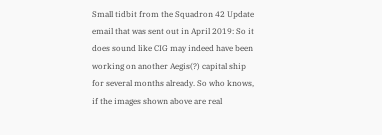Small tidbit from the Squadron 42 Update email that was sent out in April 2019: So it does sound like CIG may indeed have been working on another Aegis(?) capital ship for several months already. So who knows, if the images shown above are real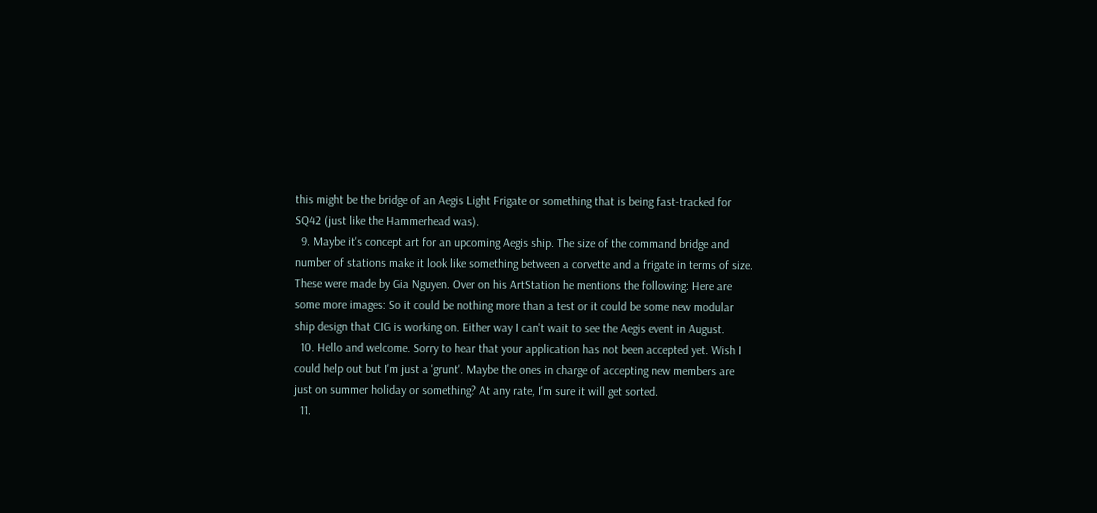this might be the bridge of an Aegis Light Frigate or something that is being fast-tracked for SQ42 (just like the Hammerhead was).
  9. Maybe it's concept art for an upcoming Aegis ship. The size of the command bridge and number of stations make it look like something between a corvette and a frigate in terms of size. These were made by Gia Nguyen. Over on his ArtStation he mentions the following: Here are some more images: So it could be nothing more than a test or it could be some new modular ship design that CIG is working on. Either way I can't wait to see the Aegis event in August.
  10. Hello and welcome. Sorry to hear that your application has not been accepted yet. Wish I could help out but I'm just a 'grunt'. Maybe the ones in charge of accepting new members are just on summer holiday or something? At any rate, I'm sure it will get sorted.
  11.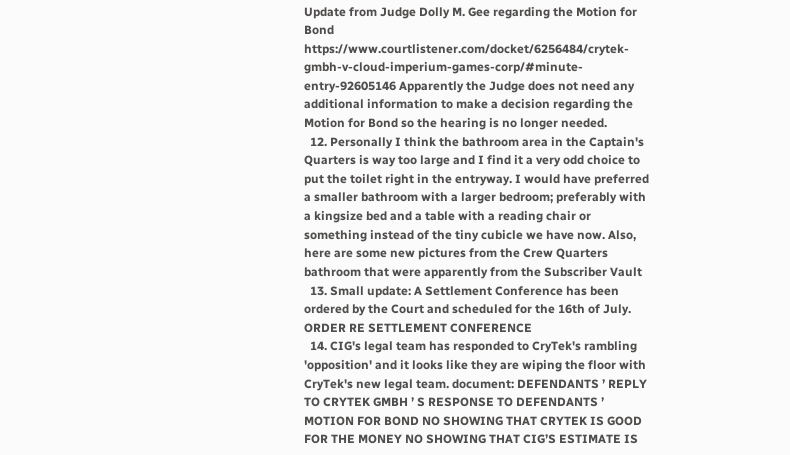Update from Judge Dolly M. Gee regarding the Motion for Bond https://www.courtlistener.com/docket/6256484/crytek-gmbh-v-cloud-imperium-games-corp/#minute-entry-92605146 Apparently the Judge does not need any additional information to make a decision regarding the Motion for Bond so the hearing is no longer needed.
  12. Personally I think the bathroom area in the Captain's Quarters is way too large and I find it a very odd choice to put the toilet right in the entryway. I would have preferred a smaller bathroom with a larger bedroom; preferably with a kingsize bed and a table with a reading chair or something instead of the tiny cubicle we have now. Also, here are some new pictures from the Crew Quarters bathroom that were apparently from the Subscriber Vault
  13. Small update: A Settlement Conference has been ordered by the Court and scheduled for the 16th of July. ORDER RE SETTLEMENT CONFERENCE
  14. CIG's legal team has responded to CryTek's rambling 'opposition' and it looks like they are wiping the floor with CryTek's new legal team. document: DEFENDANTS ’ REPLY TO CRYTEK GMBH ’ S RESPONSE TO DEFENDANTS ’ MOTION FOR BOND NO SHOWING THAT CRYTEK IS GOOD FOR THE MONEY NO SHOWING THAT CIG’S ESTIMATE IS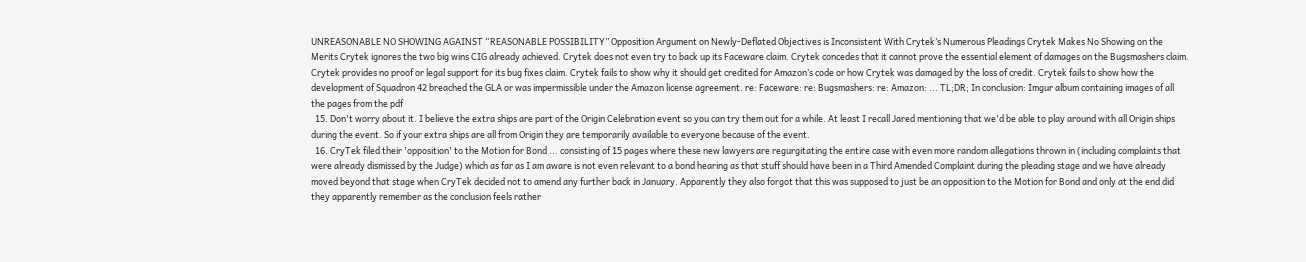UNREASONABLE NO SHOWING AGAINST “REASONABLE POSSIBILITY” Opposition Argument on Newly-Deflated Objectives is Inconsistent With Crytek’s Numerous Pleadings Crytek Makes No Showing on the Merits Crytek ignores the two big wins CIG already achieved. Crytek does not even try to back up its Faceware claim. Crytek concedes that it cannot prove the essential element of damages on the Bugsmashers claim. Crytek provides no proof or legal support for its bug fixes claim. Crytek fails to show why it should get credited for Amazon’s code or how Crytek was damaged by the loss of credit. Crytek fails to show how the development of Squadron 42 breached the GLA or was impermissible under the Amazon license agreement. re: Faceware: re: Bugsmashers: re: Amazon: ... TL;DR; In conclusion: Imgur album containing images of all the pages from the pdf
  15. Don't worry about it. I believe the extra ships are part of the Origin Celebration event so you can try them out for a while. At least I recall Jared mentioning that we'd be able to play around with all Origin ships during the event. So if your extra ships are all from Origin they are temporarily available to everyone because of the event.
  16. CryTek filed their 'opposition' to the Motion for Bond ... consisting of 15 pages where these new lawyers are regurgitating the entire case with even more random allegations thrown in (including complaints that were already dismissed by the Judge) which as far as I am aware is not even relevant to a bond hearing as that stuff should have been in a Third Amended Complaint during the pleading stage and we have already moved beyond that stage when CryTek decided not to amend any further back in January. Apparently they also forgot that this was supposed to just be an opposition to the Motion for Bond and only at the end did they apparently remember as the conclusion feels rather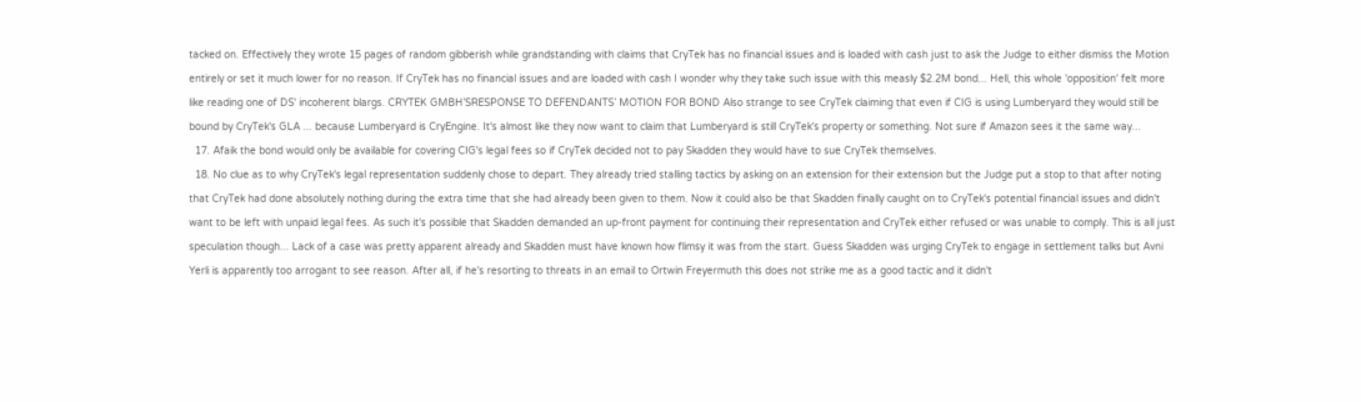tacked on. Effectively they wrote 15 pages of random gibberish while grandstanding with claims that CryTek has no financial issues and is loaded with cash just to ask the Judge to either dismiss the Motion entirely or set it much lower for no reason. If CryTek has no financial issues and are loaded with cash I wonder why they take such issue with this measly $2.2M bond... Hell, this whole 'opposition' felt more like reading one of DS' incoherent blargs. CRYTEK GMBH’SRESPONSE TO DEFENDANTS’ MOTION FOR BOND Also strange to see CryTek claiming that even if CIG is using Lumberyard they would still be bound by CryTek's GLA ... because Lumberyard is CryEngine. It's almost like they now want to claim that Lumberyard is still CryTek's property or something. Not sure if Amazon sees it the same way...
  17. Afaik the bond would only be available for covering CIG's legal fees so if CryTek decided not to pay Skadden they would have to sue CryTek themselves.
  18. No clue as to why CryTek's legal representation suddenly chose to depart. They already tried stalling tactics by asking on an extension for their extension but the Judge put a stop to that after noting that CryTek had done absolutely nothing during the extra time that she had already been given to them. Now it could also be that Skadden finally caught on to CryTek's potential financial issues and didn't want to be left with unpaid legal fees. As such it's possible that Skadden demanded an up-front payment for continuing their representation and CryTek either refused or was unable to comply. This is all just speculation though... Lack of a case was pretty apparent already and Skadden must have known how flimsy it was from the start. Guess Skadden was urging CryTek to engage in settlement talks but Avni Yerli is apparently too arrogant to see reason. After all, if he's resorting to threats in an email to Ortwin Freyermuth this does not strike me as a good tactic and it didn't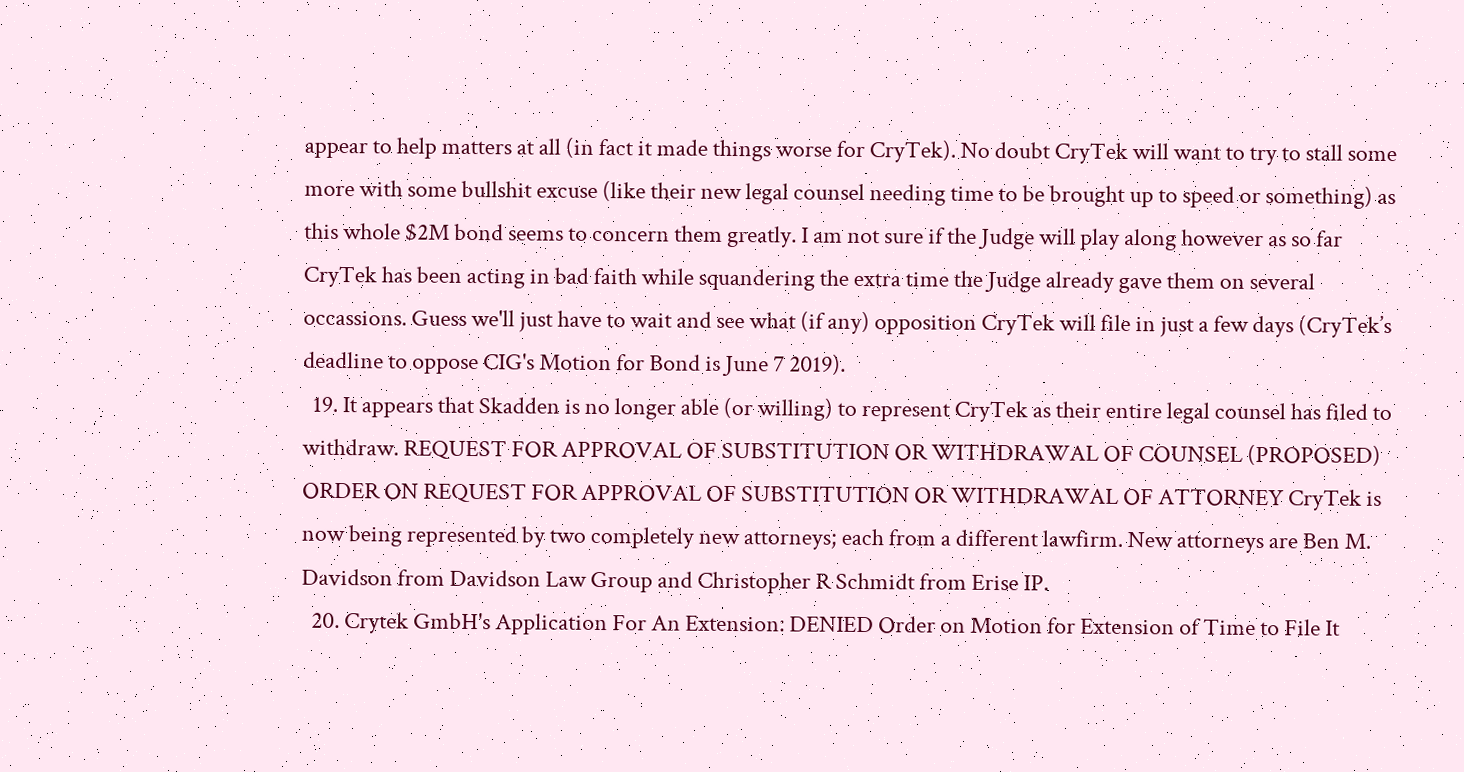appear to help matters at all (in fact it made things worse for CryTek). No doubt CryTek will want to try to stall some more with some bullshit excuse (like their new legal counsel needing time to be brought up to speed or something) as this whole $2M bond seems to concern them greatly. I am not sure if the Judge will play along however as so far CryTek has been acting in bad faith while squandering the extra time the Judge already gave them on several occassions. Guess we'll just have to wait and see what (if any) opposition CryTek will file in just a few days (CryTek’s deadline to oppose CIG's Motion for Bond is June 7 2019).
  19. It appears that Skadden is no longer able (or willing) to represent CryTek as their entire legal counsel has filed to withdraw. REQUEST FOR APPROVAL OF SUBSTITUTION OR WITHDRAWAL OF COUNSEL (PROPOSED) ORDER ON REQUEST FOR APPROVAL OF SUBSTITUTION OR WITHDRAWAL OF ATTORNEY CryTek is now being represented by two completely new attorneys; each from a different lawfirm. New attorneys are Ben M. Davidson from Davidson Law Group and Christopher R Schmidt from Erise IP.
  20. Crytek GmbH's Application For An Extension: DENIED Order on Motion for Extension of Time to File It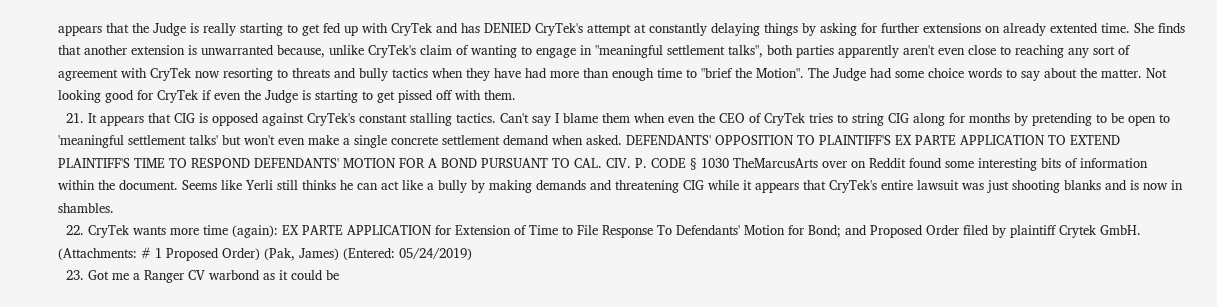appears that the Judge is really starting to get fed up with CryTek and has DENIED CryTek's attempt at constantly delaying things by asking for further extensions on already extented time. She finds that another extension is unwarranted because, unlike CryTek's claim of wanting to engage in "meaningful settlement talks", both parties apparently aren't even close to reaching any sort of agreement with CryTek now resorting to threats and bully tactics when they have had more than enough time to "brief the Motion". The Judge had some choice words to say about the matter. Not looking good for CryTek if even the Judge is starting to get pissed off with them.
  21. It appears that CIG is opposed against CryTek's constant stalling tactics. Can't say I blame them when even the CEO of CryTek tries to string CIG along for months by pretending to be open to 'meaningful settlement talks' but won't even make a single concrete settlement demand when asked. DEFENDANTS' OPPOSITION TO PLAINTIFF'S EX PARTE APPLICATION TO EXTEND PLAINTIFF'S TIME TO RESPOND DEFENDANTS' MOTION FOR A BOND PURSUANT TO CAL. CIV. P. CODE § 1030 TheMarcusArts over on Reddit found some interesting bits of information within the document. Seems like Yerli still thinks he can act like a bully by making demands and threatening CIG while it appears that CryTek's entire lawsuit was just shooting blanks and is now in shambles.
  22. CryTek wants more time (again): EX PARTE APPLICATION for Extension of Time to File Response To Defendants' Motion for Bond; and Proposed Order filed by plaintiff Crytek GmbH. (Attachments: # 1 Proposed Order) (Pak, James) (Entered: 05/24/2019)
  23. Got me a Ranger CV warbond as it could be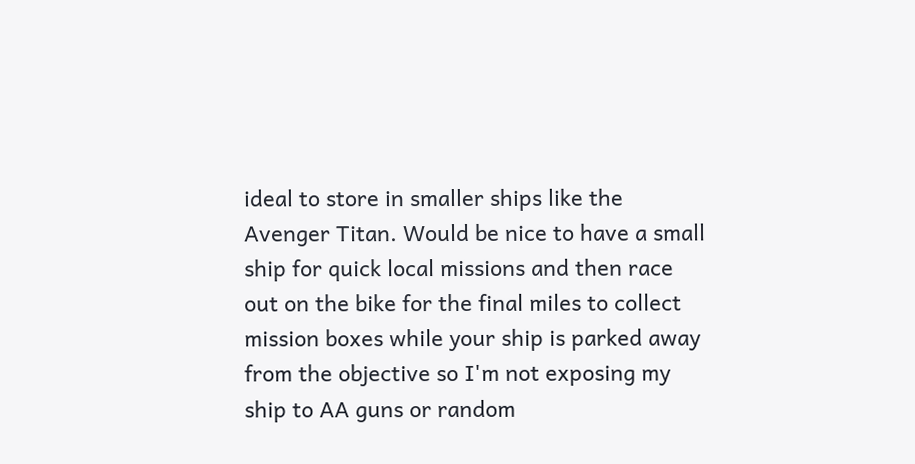ideal to store in smaller ships like the Avenger Titan. Would be nice to have a small ship for quick local missions and then race out on the bike for the final miles to collect mission boxes while your ship is parked away from the objective so I'm not exposing my ship to AA guns or random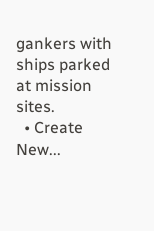gankers with ships parked at mission sites.
  • Create New...